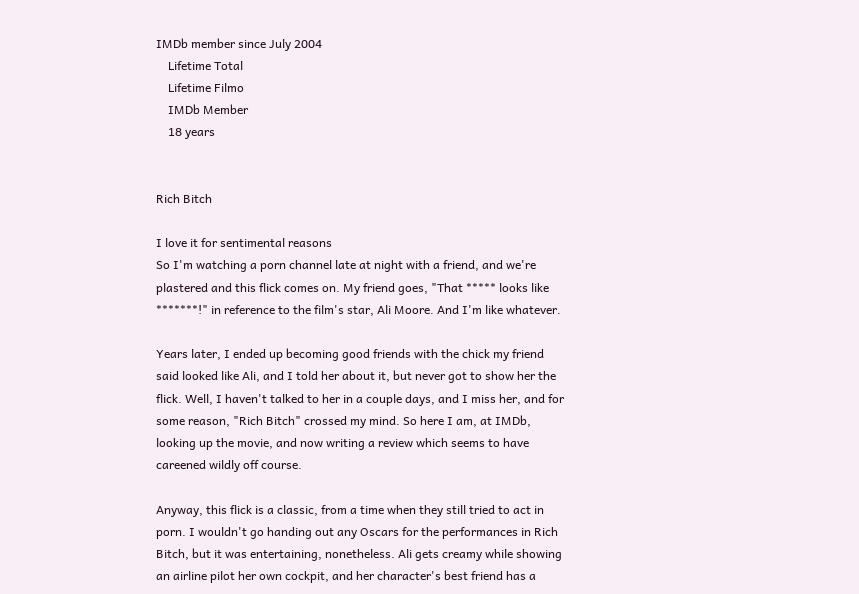IMDb member since July 2004
    Lifetime Total
    Lifetime Filmo
    IMDb Member
    18 years


Rich Bitch

I love it for sentimental reasons
So I'm watching a porn channel late at night with a friend, and we're plastered and this flick comes on. My friend goes, "That ***** looks like *******!" in reference to the film's star, Ali Moore. And I'm like whatever.

Years later, I ended up becoming good friends with the chick my friend said looked like Ali, and I told her about it, but never got to show her the flick. Well, I haven't talked to her in a couple days, and I miss her, and for some reason, "Rich Bitch" crossed my mind. So here I am, at IMDb, looking up the movie, and now writing a review which seems to have careened wildly off course.

Anyway, this flick is a classic, from a time when they still tried to act in porn. I wouldn't go handing out any Oscars for the performances in Rich Bitch, but it was entertaining, nonetheless. Ali gets creamy while showing an airline pilot her own cockpit, and her character's best friend has a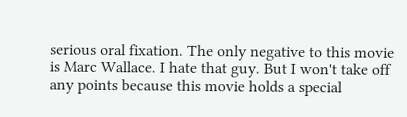serious oral fixation. The only negative to this movie is Marc Wallace. I hate that guy. But I won't take off any points because this movie holds a special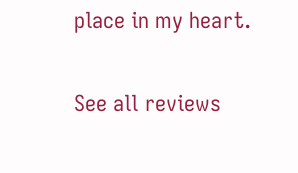place in my heart.

See all reviews